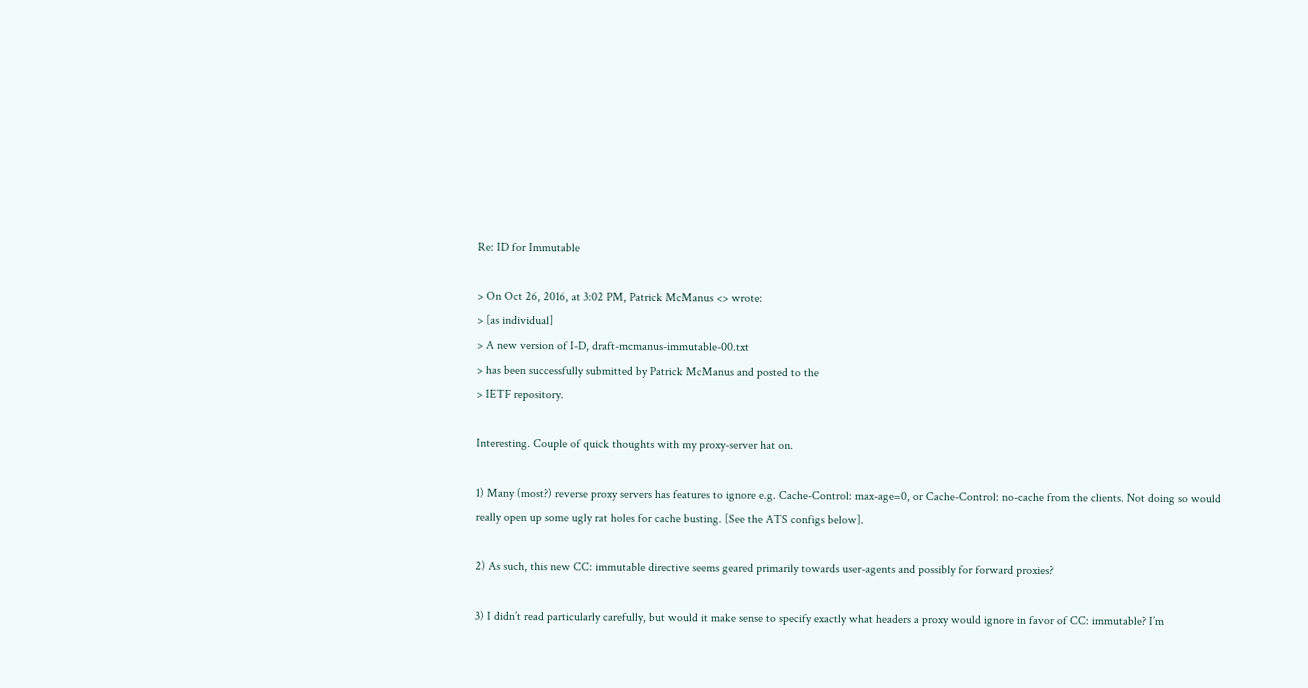Re: ID for Immutable

> On Oct 26, 2016, at 3:02 PM, Patrick McManus <> wrote:
> [as individual]
> A new version of I-D, draft-mcmanus-immutable-00.txt
> has been successfully submitted by Patrick McManus and posted to the
> IETF repository.

Interesting. Couple of quick thoughts with my proxy-server hat on.

1) Many (most?) reverse proxy servers has features to ignore e.g. Cache-Control: max-age=0, or Cache-Control: no-cache from the clients. Not doing so would really open up some ugly rat holes for cache busting. [See the ATS configs below].

2) As such, this new CC: immutable directive seems geared primarily towards user-agents and possibly for forward proxies?

3) I didn’t read particularly carefully, but would it make sense to specify exactly what headers a proxy would ignore in favor of CC: immutable? I’m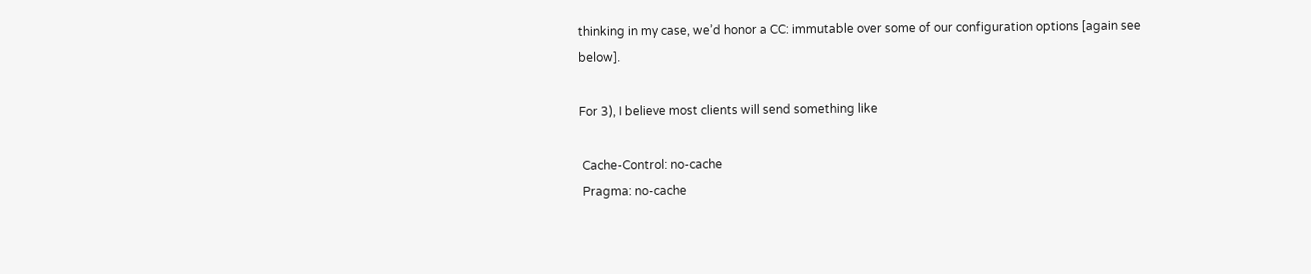thinking in my case, we’d honor a CC: immutable over some of our configuration options [again see below].

For 3), I believe most clients will send something like

 Cache-Control: no-cache
 Pragma: no-cache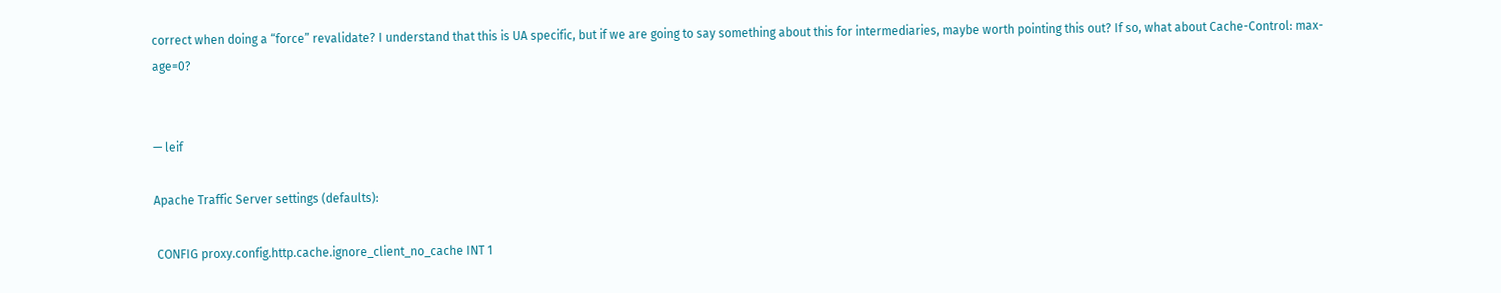correct when doing a “force” revalidate? I understand that this is UA specific, but if we are going to say something about this for intermediaries, maybe worth pointing this out? If so, what about Cache-Control: max-age=0?


— leif

Apache Traffic Server settings (defaults):

 CONFIG proxy.config.http.cache.ignore_client_no_cache INT 1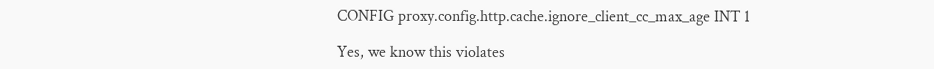CONFIG proxy.config.http.cache.ignore_client_cc_max_age INT 1

Yes, we know this violates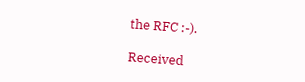the RFC :-).

Received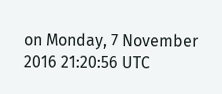on Monday, 7 November 2016 21:20:56 UTC